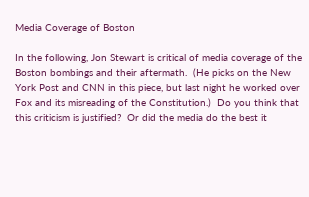Media Coverage of Boston

In the following, Jon Stewart is critical of media coverage of the Boston bombings and their aftermath.  (He picks on the New York Post and CNN in this piece, but last night he worked over Fox and its misreading of the Constitution.)  Do you think that this criticism is justified?  Or did the media do the best it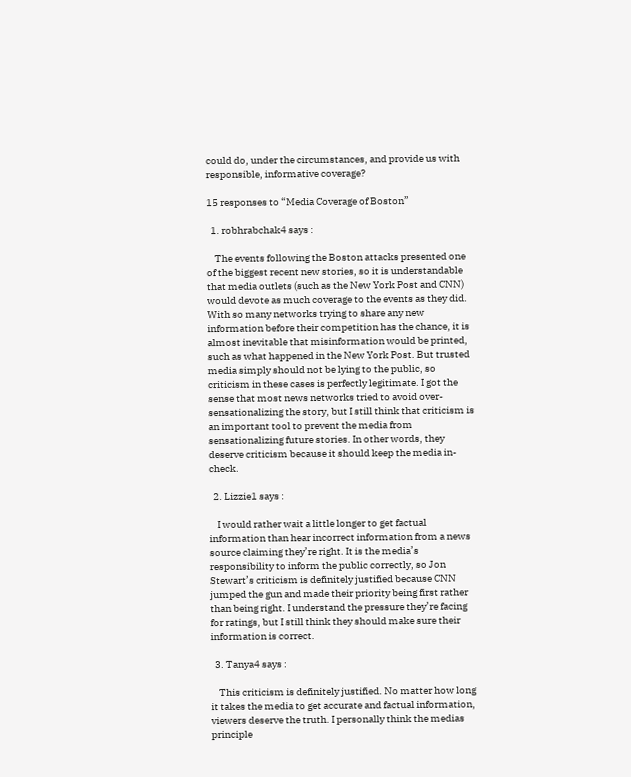could do, under the circumstances, and provide us with responsible, informative coverage?

15 responses to “Media Coverage of Boston”

  1. robhrabchak4 says :

    The events following the Boston attacks presented one of the biggest recent new stories, so it is understandable that media outlets (such as the New York Post and CNN) would devote as much coverage to the events as they did. With so many networks trying to share any new information before their competition has the chance, it is almost inevitable that misinformation would be printed, such as what happened in the New York Post. But trusted media simply should not be lying to the public, so criticism in these cases is perfectly legitimate. I got the sense that most news networks tried to avoid over-sensationalizing the story, but I still think that criticism is an important tool to prevent the media from sensationalizing future stories. In other words, they deserve criticism because it should keep the media in-check.

  2. Lizzie1 says :

    I would rather wait a little longer to get factual information than hear incorrect information from a news source claiming they’re right. It is the media’s responsibility to inform the public correctly, so Jon Stewart’s criticism is definitely justified because CNN jumped the gun and made their priority being first rather than being right. I understand the pressure they’re facing for ratings, but I still think they should make sure their information is correct.

  3. Tanya4 says :

    This criticism is definitely justified. No matter how long it takes the media to get accurate and factual information, viewers deserve the truth. I personally think the medias principle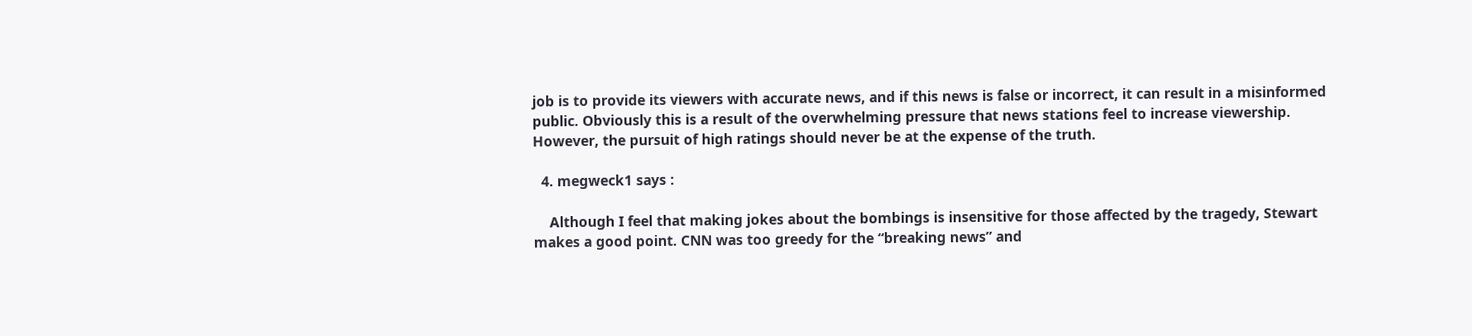job is to provide its viewers with accurate news, and if this news is false or incorrect, it can result in a misinformed public. Obviously this is a result of the overwhelming pressure that news stations feel to increase viewership. However, the pursuit of high ratings should never be at the expense of the truth.

  4. megweck1 says :

    Although I feel that making jokes about the bombings is insensitive for those affected by the tragedy, Stewart makes a good point. CNN was too greedy for the “breaking news” and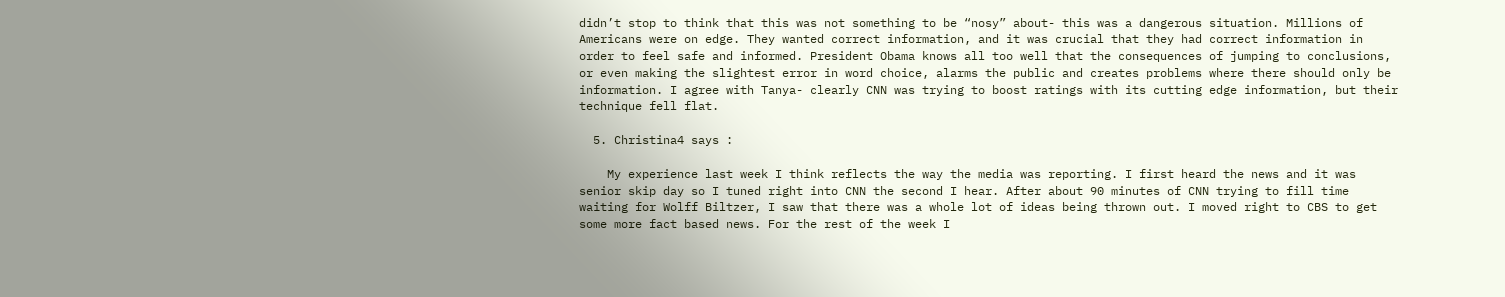didn’t stop to think that this was not something to be “nosy” about- this was a dangerous situation. Millions of Americans were on edge. They wanted correct information, and it was crucial that they had correct information in order to feel safe and informed. President Obama knows all too well that the consequences of jumping to conclusions, or even making the slightest error in word choice, alarms the public and creates problems where there should only be information. I agree with Tanya- clearly CNN was trying to boost ratings with its cutting edge information, but their technique fell flat.

  5. Christina4 says :

    My experience last week I think reflects the way the media was reporting. I first heard the news and it was senior skip day so I tuned right into CNN the second I hear. After about 90 minutes of CNN trying to fill time waiting for Wolff Biltzer, I saw that there was a whole lot of ideas being thrown out. I moved right to CBS to get some more fact based news. For the rest of the week I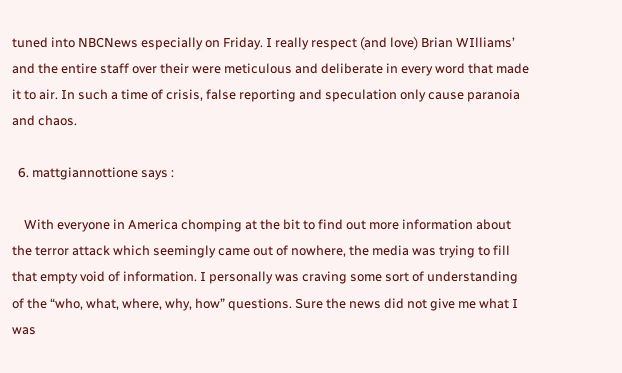tuned into NBCNews especially on Friday. I really respect (and love) Brian WIlliams’ and the entire staff over their were meticulous and deliberate in every word that made it to air. In such a time of crisis, false reporting and speculation only cause paranoia and chaos.

  6. mattgiannottione says :

    With everyone in America chomping at the bit to find out more information about the terror attack which seemingly came out of nowhere, the media was trying to fill that empty void of information. I personally was craving some sort of understanding of the “who, what, where, why, how” questions. Sure the news did not give me what I was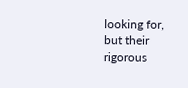looking for, but their rigorous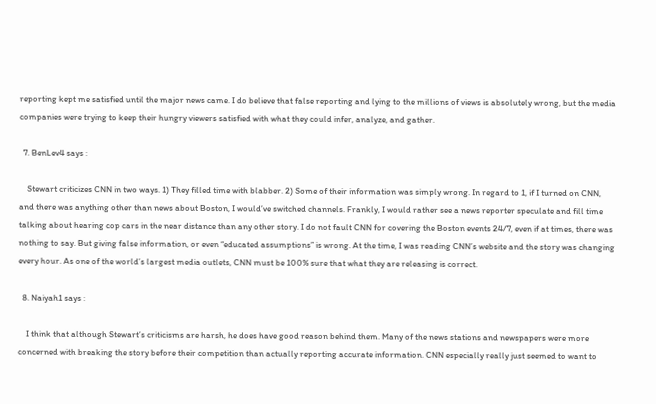reporting kept me satisfied until the major news came. I do believe that false reporting and lying to the millions of views is absolutely wrong, but the media companies were trying to keep their hungry viewers satisfied with what they could infer, analyze, and gather.

  7. BenLev4 says :

    Stewart criticizes CNN in two ways. 1) They filled time with blabber. 2) Some of their information was simply wrong. In regard to 1, if I turned on CNN, and there was anything other than news about Boston, I would’ve switched channels. Frankly, I would rather see a news reporter speculate and fill time talking about hearing cop cars in the near distance than any other story. I do not fault CNN for covering the Boston events 24/7, even if at times, there was nothing to say. But giving false information, or even “educated assumptions” is wrong. At the time, I was reading CNN’s website and the story was changing every hour. As one of the world’s largest media outlets, CNN must be 100% sure that what they are releasing is correct.

  8. Naiyah1 says :

    I think that although Stewart’s criticisms are harsh, he does have good reason behind them. Many of the news stations and newspapers were more concerned with breaking the story before their competition than actually reporting accurate information. CNN especially really just seemed to want to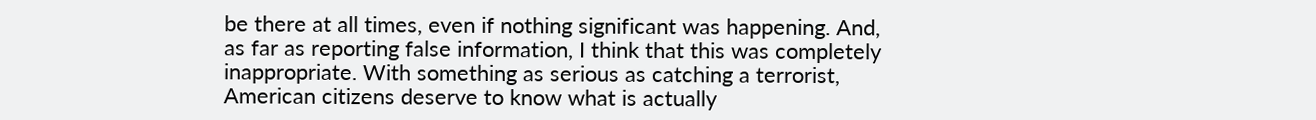be there at all times, even if nothing significant was happening. And, as far as reporting false information, I think that this was completely inappropriate. With something as serious as catching a terrorist, American citizens deserve to know what is actually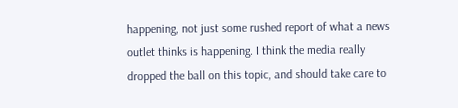happening, not just some rushed report of what a news outlet thinks is happening. I think the media really dropped the ball on this topic, and should take care to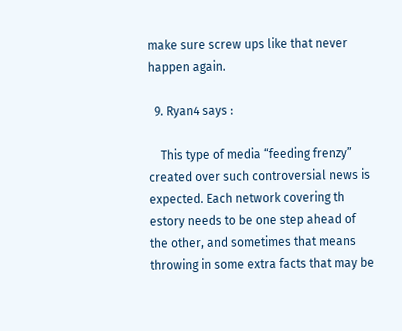make sure screw ups like that never happen again.

  9. Ryan4 says :

    This type of media “feeding frenzy” created over such controversial news is expected. Each network covering th estory needs to be one step ahead of the other, and sometimes that means throwing in some extra facts that may be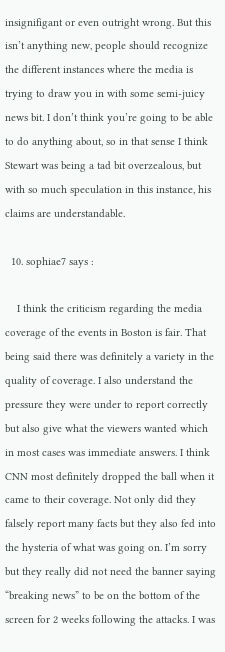insignifigant or even outright wrong. But this isn’t anything new, people should recognize the different instances where the media is trying to draw you in with some semi-juicy news bit. I don’t think you’re going to be able to do anything about, so in that sense I think Stewart was being a tad bit overzealous, but with so much speculation in this instance, his claims are understandable.

  10. sophiae7 says :

    I think the criticism regarding the media coverage of the events in Boston is fair. That being said there was definitely a variety in the quality of coverage. I also understand the pressure they were under to report correctly but also give what the viewers wanted which in most cases was immediate answers. I think CNN most definitely dropped the ball when it came to their coverage. Not only did they falsely report many facts but they also fed into the hysteria of what was going on. I’m sorry but they really did not need the banner saying “breaking news” to be on the bottom of the screen for 2 weeks following the attacks. I was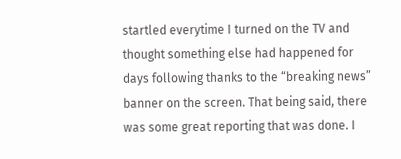startled everytime I turned on the TV and thought something else had happened for days following thanks to the “breaking news” banner on the screen. That being said, there was some great reporting that was done. I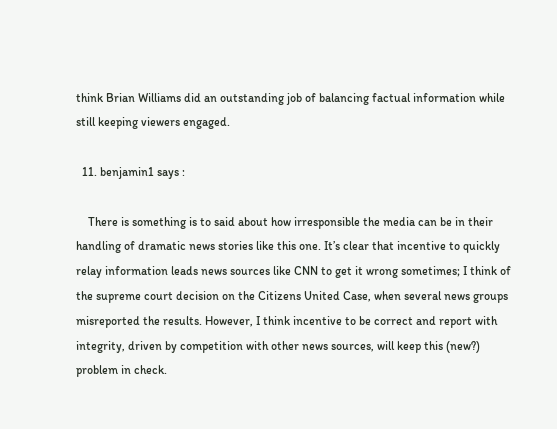think Brian Williams did an outstanding job of balancing factual information while still keeping viewers engaged.

  11. benjamin1 says :

    There is something is to said about how irresponsible the media can be in their handling of dramatic news stories like this one. It’s clear that incentive to quickly relay information leads news sources like CNN to get it wrong sometimes; I think of the supreme court decision on the Citizens United Case, when several news groups misreported the results. However, I think incentive to be correct and report with integrity, driven by competition with other news sources, will keep this (new?) problem in check.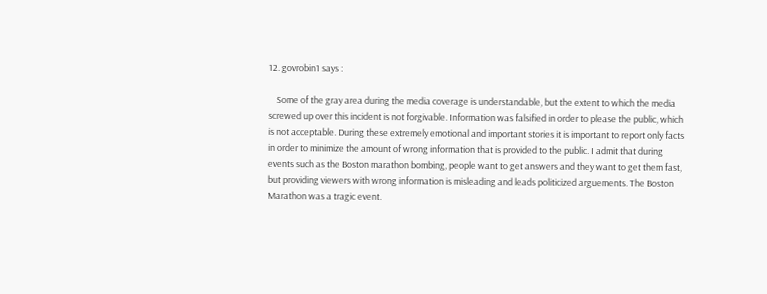12. govrobin1 says :

    Some of the gray area during the media coverage is understandable, but the extent to which the media screwed up over this incident is not forgivable. Information was falsified in order to please the public, which is not acceptable. During these extremely emotional and important stories it is important to report only facts in order to minimize the amount of wrong information that is provided to the public. I admit that during events such as the Boston marathon bombing, people want to get answers and they want to get them fast, but providing viewers with wrong information is misleading and leads politicized arguements. The Boston Marathon was a tragic event.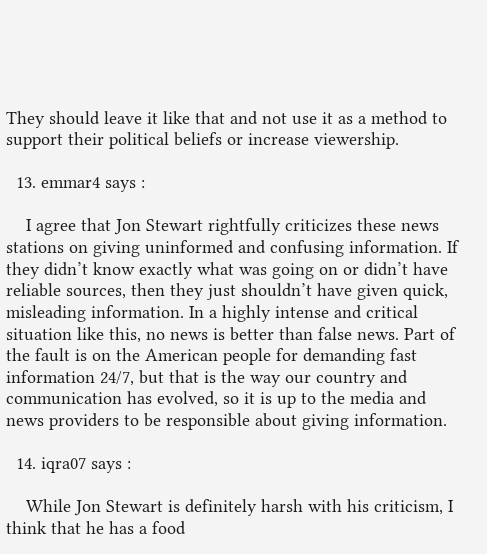They should leave it like that and not use it as a method to support their political beliefs or increase viewership.

  13. emmar4 says :

    I agree that Jon Stewart rightfully criticizes these news stations on giving uninformed and confusing information. If they didn’t know exactly what was going on or didn’t have reliable sources, then they just shouldn’t have given quick, misleading information. In a highly intense and critical situation like this, no news is better than false news. Part of the fault is on the American people for demanding fast information 24/7, but that is the way our country and communication has evolved, so it is up to the media and news providers to be responsible about giving information.

  14. iqra07 says :

    While Jon Stewart is definitely harsh with his criticism, I think that he has a food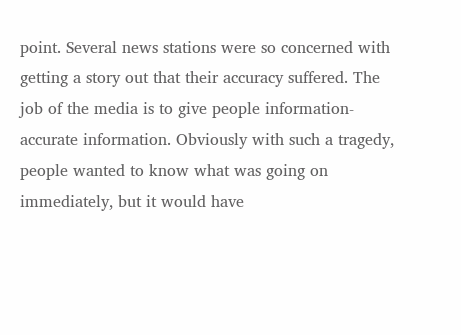point. Several news stations were so concerned with getting a story out that their accuracy suffered. The job of the media is to give people information-accurate information. Obviously with such a tragedy, people wanted to know what was going on immediately, but it would have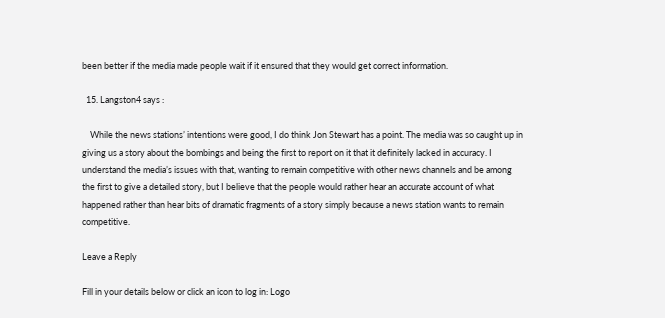been better if the media made people wait if it ensured that they would get correct information.

  15. Langston4 says :

    While the news stations’ intentions were good, I do think Jon Stewart has a point. The media was so caught up in giving us a story about the bombings and being the first to report on it that it definitely lacked in accuracy. I understand the media’s issues with that, wanting to remain competitive with other news channels and be among the first to give a detailed story, but I believe that the people would rather hear an accurate account of what happened rather than hear bits of dramatic fragments of a story simply because a news station wants to remain competitive.

Leave a Reply

Fill in your details below or click an icon to log in: Logo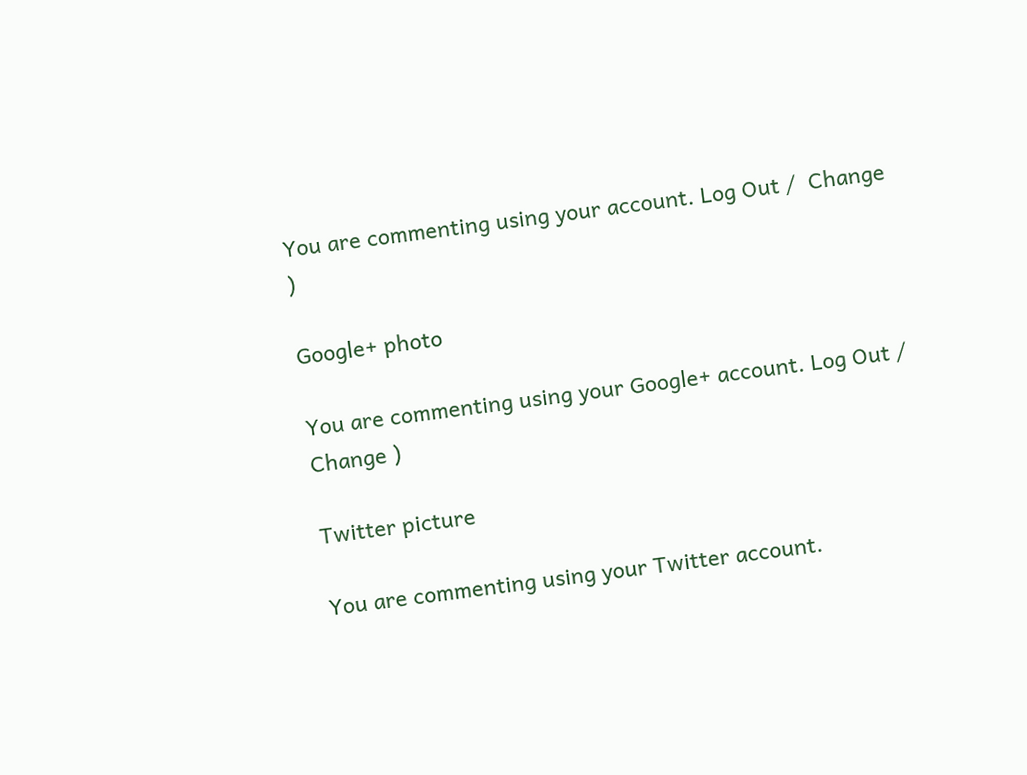You are commenting using your account. Log Out /  Change )

Google+ photo

You are commenting using your Google+ account. Log Out /  Change )

Twitter picture

You are commenting using your Twitter account.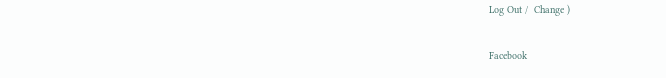Log Out /  Change )

Facebook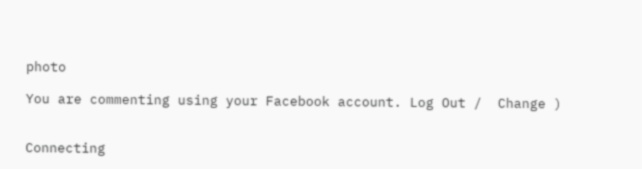photo

You are commenting using your Facebook account. Log Out /  Change )


Connecting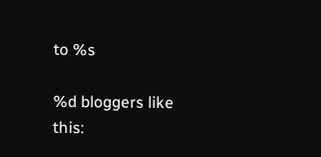to %s

%d bloggers like this: